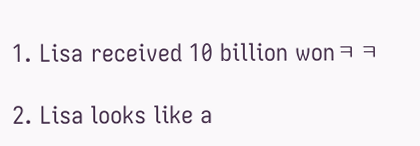1. Lisa received 10 billion wonㅋㅋ

2. Lisa looks like a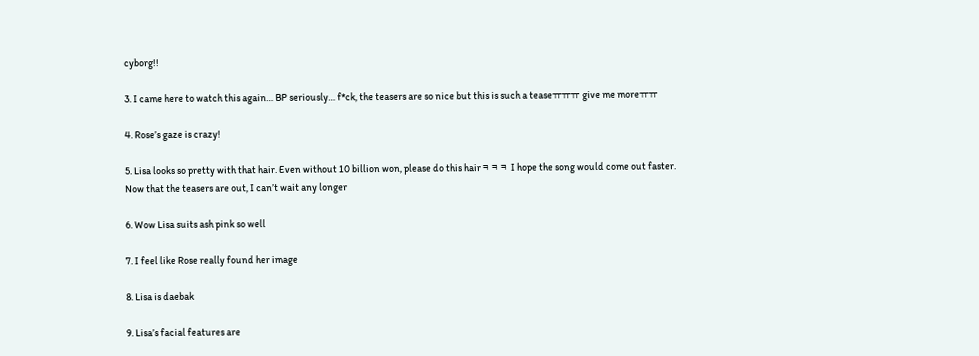cyborg!!

3. I came here to watch this again… BP seriously… f*ck, the teasers are so nice but this is such a teaseㅠㅠㅠ give me moreㅠㅠ

4. Rose’s gaze is crazy!

5. Lisa looks so pretty with that hair. Even without 10 billion won, please do this hairㅋㅋㅋ I hope the song would come out faster. Now that the teasers are out, I can’t wait any longer

6. Wow Lisa suits ash pink so well

7. I feel like Rose really found her image

8. Lisa is daebak

9. Lisa’s facial features are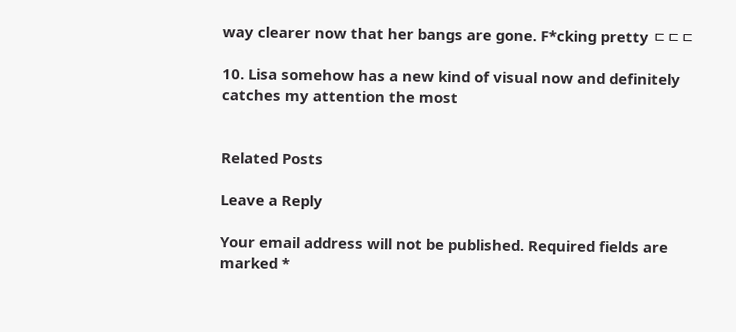way clearer now that her bangs are gone. F*cking pretty ㄷㄷㄷ

10. Lisa somehow has a new kind of visual now and definitely catches my attention the most


Related Posts

Leave a Reply

Your email address will not be published. Required fields are marked *